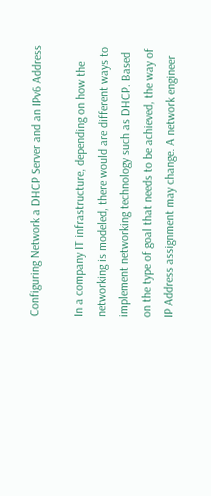Configuring Network a DHCP Server and an IPv6 Address

In a company IT infrastructure, depending on how the networking is modeled, there would are different ways to implement networking technology such as DHCP. Based on the type of goal that needs to be achieved, the way of IP Address assignment may change. A network engineer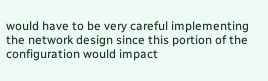would have to be very careful implementing the network design since this portion of the configuration would impact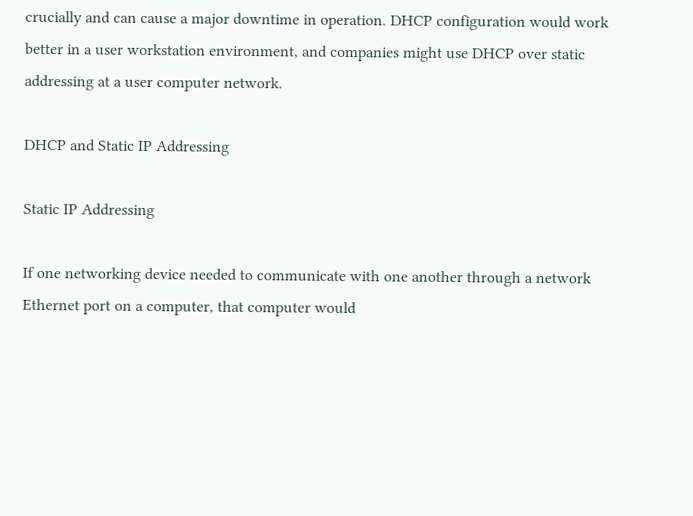crucially and can cause a major downtime in operation. DHCP configuration would work better in a user workstation environment, and companies might use DHCP over static addressing at a user computer network.

DHCP and Static IP Addressing

Static IP Addressing

If one networking device needed to communicate with one another through a network Ethernet port on a computer, that computer would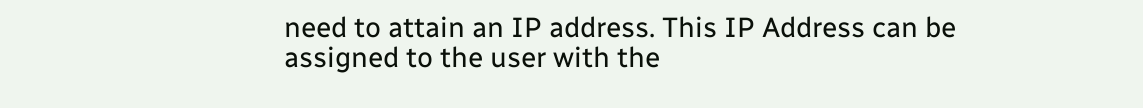need to attain an IP address. This IP Address can be assigned to the user with the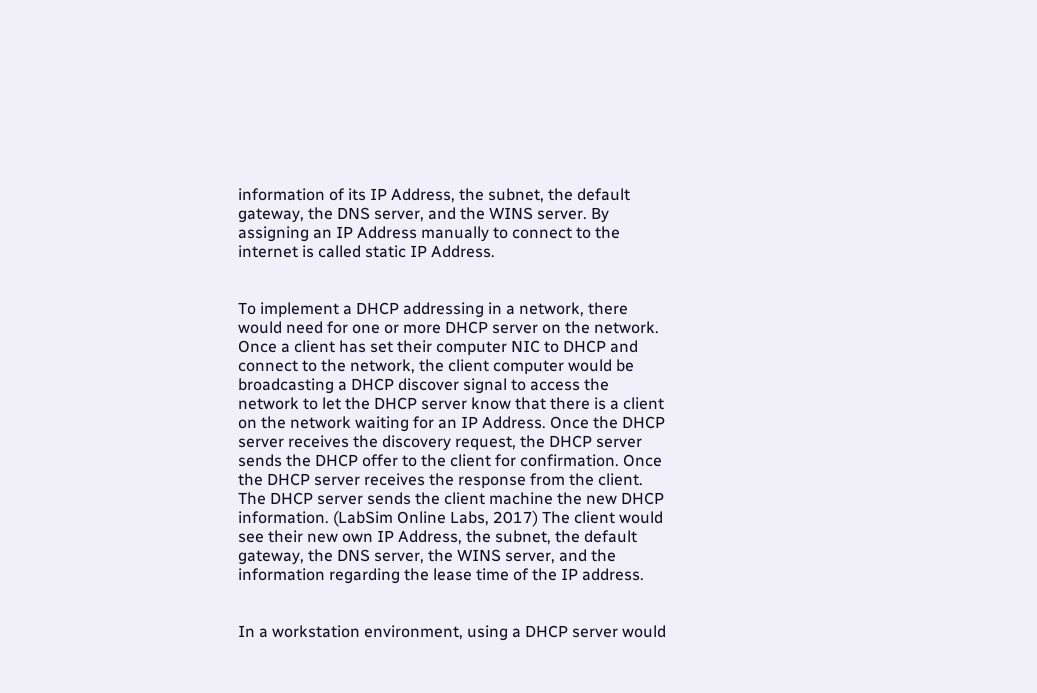information of its IP Address, the subnet, the default gateway, the DNS server, and the WINS server. By assigning an IP Address manually to connect to the internet is called static IP Address.


To implement a DHCP addressing in a network, there would need for one or more DHCP server on the network. Once a client has set their computer NIC to DHCP and connect to the network, the client computer would be broadcasting a DHCP discover signal to access the network to let the DHCP server know that there is a client on the network waiting for an IP Address. Once the DHCP server receives the discovery request, the DHCP server sends the DHCP offer to the client for confirmation. Once the DHCP server receives the response from the client. The DHCP server sends the client machine the new DHCP information. (LabSim Online Labs, 2017) The client would see their new own IP Address, the subnet, the default gateway, the DNS server, the WINS server, and the information regarding the lease time of the IP address.


In a workstation environment, using a DHCP server would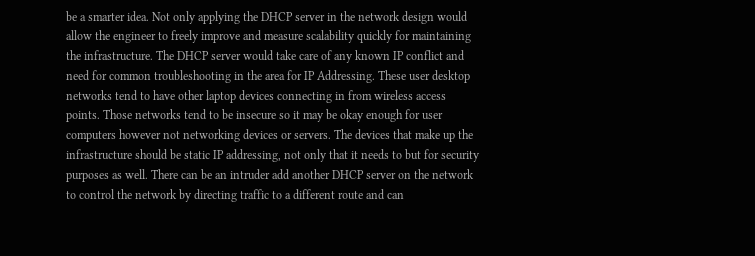be a smarter idea. Not only applying the DHCP server in the network design would allow the engineer to freely improve and measure scalability quickly for maintaining the infrastructure. The DHCP server would take care of any known IP conflict and need for common troubleshooting in the area for IP Addressing. These user desktop networks tend to have other laptop devices connecting in from wireless access points. Those networks tend to be insecure so it may be okay enough for user computers however not networking devices or servers. The devices that make up the infrastructure should be static IP addressing, not only that it needs to but for security purposes as well. There can be an intruder add another DHCP server on the network to control the network by directing traffic to a different route and can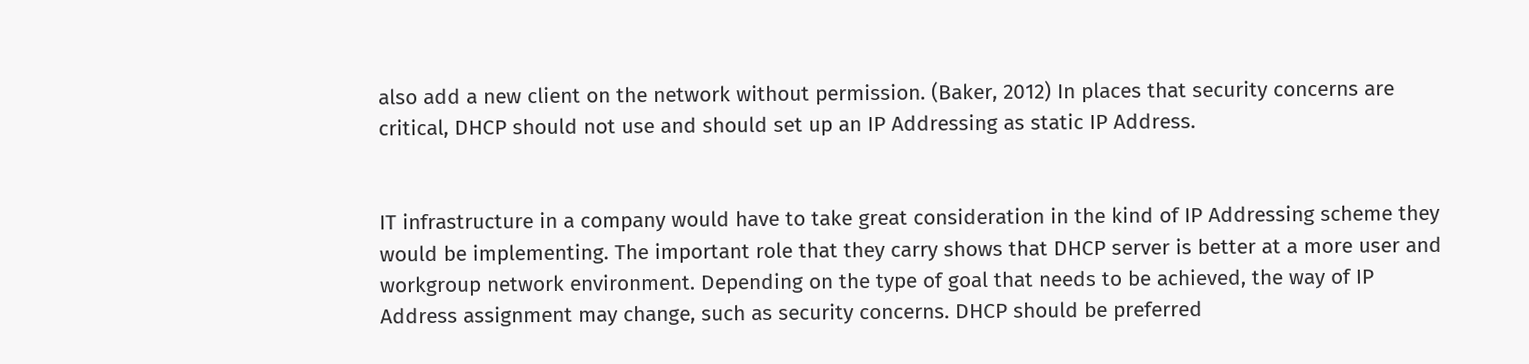also add a new client on the network without permission. (Baker, 2012) In places that security concerns are critical, DHCP should not use and should set up an IP Addressing as static IP Address.


IT infrastructure in a company would have to take great consideration in the kind of IP Addressing scheme they would be implementing. The important role that they carry shows that DHCP server is better at a more user and workgroup network environment. Depending on the type of goal that needs to be achieved, the way of IP Address assignment may change, such as security concerns. DHCP should be preferred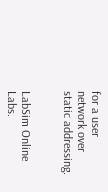for a user network over static addressing.


LabSim Online Labs.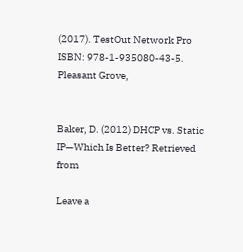(2017). TestOut Network Pro ISBN: 978-1-935080-43-5. Pleasant Grove,


Baker, D. (2012) DHCP vs. Static IP—Which Is Better? Retrieved from

Leave a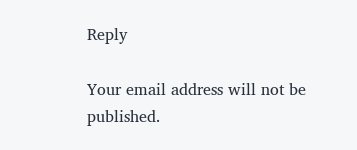Reply

Your email address will not be published.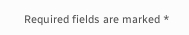Required fields are marked *